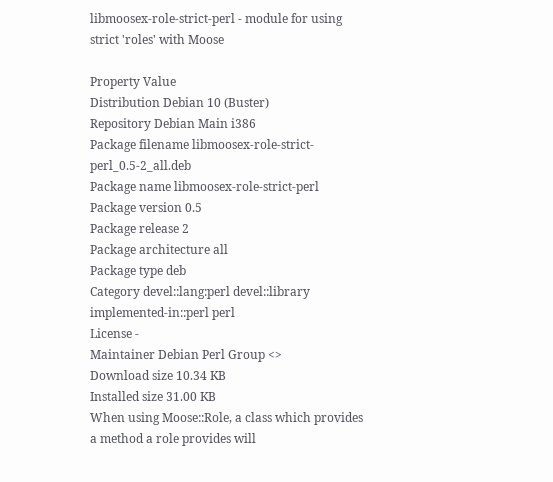libmoosex-role-strict-perl - module for using strict 'roles' with Moose

Property Value
Distribution Debian 10 (Buster)
Repository Debian Main i386
Package filename libmoosex-role-strict-perl_0.5-2_all.deb
Package name libmoosex-role-strict-perl
Package version 0.5
Package release 2
Package architecture all
Package type deb
Category devel::lang:perl devel::library implemented-in::perl perl
License -
Maintainer Debian Perl Group <>
Download size 10.34 KB
Installed size 31.00 KB
When using Moose::Role, a class which provides a method a role provides will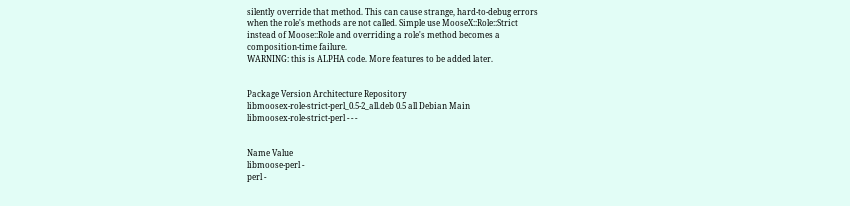silently override that method. This can cause strange, hard-to-debug errors
when the role's methods are not called. Simple use MooseX::Role::Strict
instead of Moose::Role and overriding a role's method becomes a
composition-time failure.
WARNING: this is ALPHA code. More features to be added later.


Package Version Architecture Repository
libmoosex-role-strict-perl_0.5-2_all.deb 0.5 all Debian Main
libmoosex-role-strict-perl - - -


Name Value
libmoose-perl -
perl -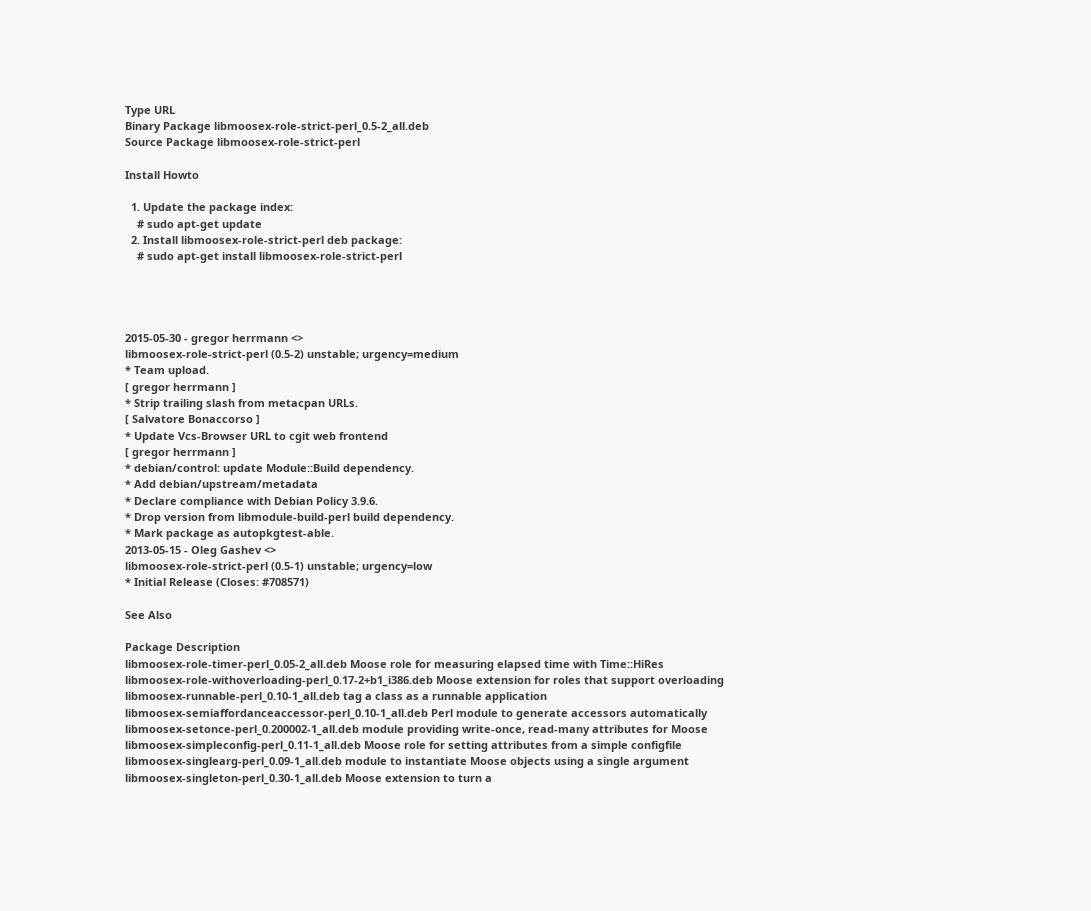Type URL
Binary Package libmoosex-role-strict-perl_0.5-2_all.deb
Source Package libmoosex-role-strict-perl

Install Howto

  1. Update the package index:
    # sudo apt-get update
  2. Install libmoosex-role-strict-perl deb package:
    # sudo apt-get install libmoosex-role-strict-perl




2015-05-30 - gregor herrmann <>
libmoosex-role-strict-perl (0.5-2) unstable; urgency=medium
* Team upload.
[ gregor herrmann ]
* Strip trailing slash from metacpan URLs.
[ Salvatore Bonaccorso ]
* Update Vcs-Browser URL to cgit web frontend
[ gregor herrmann ]
* debian/control: update Module::Build dependency.
* Add debian/upstream/metadata
* Declare compliance with Debian Policy 3.9.6.
* Drop version from libmodule-build-perl build dependency.
* Mark package as autopkgtest-able.
2013-05-15 - Oleg Gashev <>
libmoosex-role-strict-perl (0.5-1) unstable; urgency=low
* Initial Release (Closes: #708571)

See Also

Package Description
libmoosex-role-timer-perl_0.05-2_all.deb Moose role for measuring elapsed time with Time::HiRes
libmoosex-role-withoverloading-perl_0.17-2+b1_i386.deb Moose extension for roles that support overloading
libmoosex-runnable-perl_0.10-1_all.deb tag a class as a runnable application
libmoosex-semiaffordanceaccessor-perl_0.10-1_all.deb Perl module to generate accessors automatically
libmoosex-setonce-perl_0.200002-1_all.deb module providing write-once, read-many attributes for Moose
libmoosex-simpleconfig-perl_0.11-1_all.deb Moose role for setting attributes from a simple configfile
libmoosex-singlearg-perl_0.09-1_all.deb module to instantiate Moose objects using a single argument
libmoosex-singleton-perl_0.30-1_all.deb Moose extension to turn a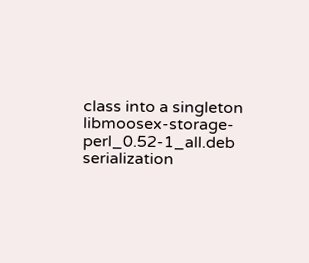class into a singleton
libmoosex-storage-perl_0.52-1_all.deb serialization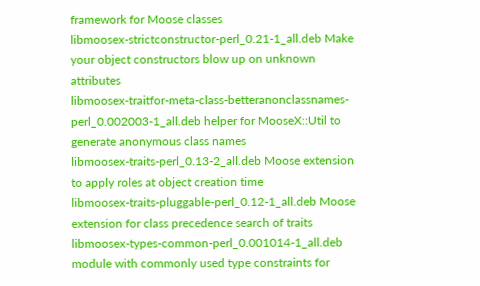framework for Moose classes
libmoosex-strictconstructor-perl_0.21-1_all.deb Make your object constructors blow up on unknown attributes
libmoosex-traitfor-meta-class-betteranonclassnames-perl_0.002003-1_all.deb helper for MooseX::Util to generate anonymous class names
libmoosex-traits-perl_0.13-2_all.deb Moose extension to apply roles at object creation time
libmoosex-traits-pluggable-perl_0.12-1_all.deb Moose extension for class precedence search of traits
libmoosex-types-common-perl_0.001014-1_all.deb module with commonly used type constraints for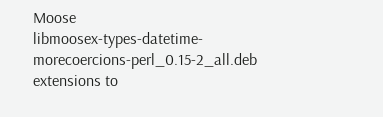Moose
libmoosex-types-datetime-morecoercions-perl_0.15-2_all.deb extensions to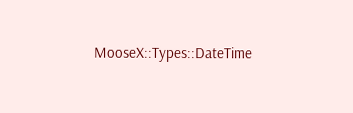MooseX::Types::DateTime